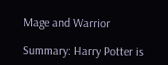Mage and Warrior

Summary: Harry Potter is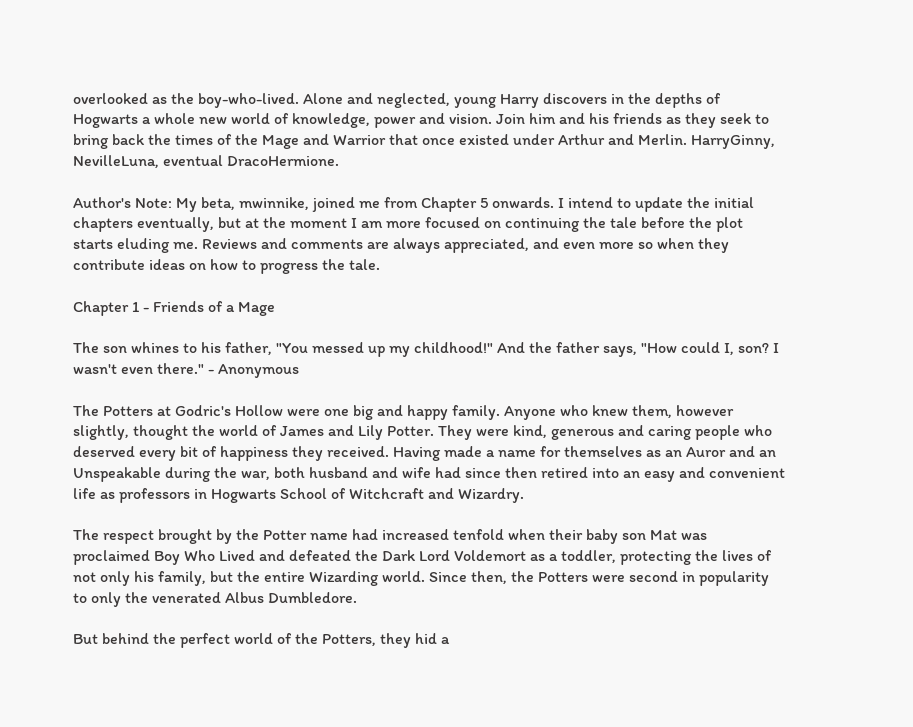overlooked as the boy-who-lived. Alone and neglected, young Harry discovers in the depths of Hogwarts a whole new world of knowledge, power and vision. Join him and his friends as they seek to bring back the times of the Mage and Warrior that once existed under Arthur and Merlin. HarryGinny, NevilleLuna, eventual DracoHermione.

Author's Note: My beta, mwinnike, joined me from Chapter 5 onwards. I intend to update the initial chapters eventually, but at the moment I am more focused on continuing the tale before the plot starts eluding me. Reviews and comments are always appreciated, and even more so when they contribute ideas on how to progress the tale.

Chapter 1 - Friends of a Mage

The son whines to his father, "You messed up my childhood!" And the father says, "How could I, son? I wasn't even there." - Anonymous

The Potters at Godric's Hollow were one big and happy family. Anyone who knew them, however slightly, thought the world of James and Lily Potter. They were kind, generous and caring people who deserved every bit of happiness they received. Having made a name for themselves as an Auror and an Unspeakable during the war, both husband and wife had since then retired into an easy and convenient life as professors in Hogwarts School of Witchcraft and Wizardry.

The respect brought by the Potter name had increased tenfold when their baby son Mat was proclaimed Boy Who Lived and defeated the Dark Lord Voldemort as a toddler, protecting the lives of not only his family, but the entire Wizarding world. Since then, the Potters were second in popularity to only the venerated Albus Dumbledore.

But behind the perfect world of the Potters, they hid a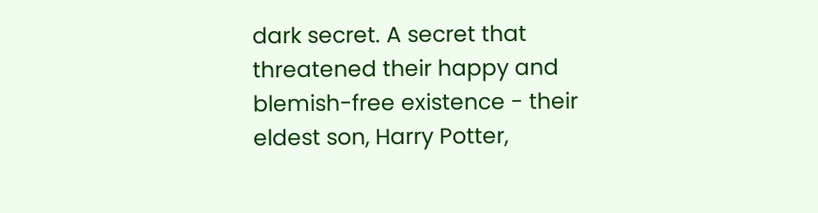dark secret. A secret that threatened their happy and blemish-free existence - their eldest son, Harry Potter,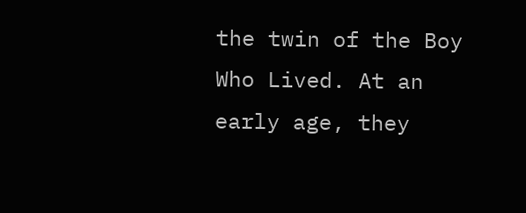the twin of the Boy Who Lived. At an early age, they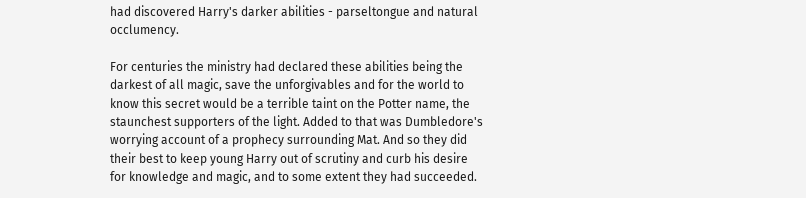had discovered Harry's darker abilities - parseltongue and natural occlumency.

For centuries the ministry had declared these abilities being the darkest of all magic, save the unforgivables and for the world to know this secret would be a terrible taint on the Potter name, the staunchest supporters of the light. Added to that was Dumbledore's worrying account of a prophecy surrounding Mat. And so they did their best to keep young Harry out of scrutiny and curb his desire for knowledge and magic, and to some extent they had succeeded.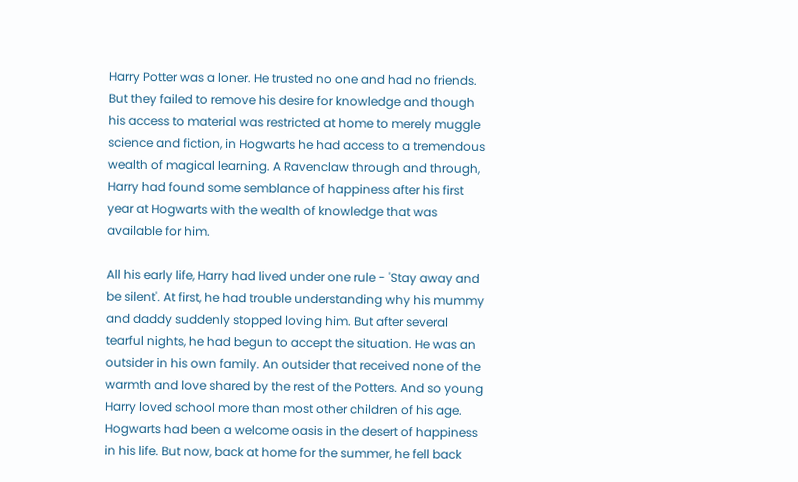Harry Potter was a loner. He trusted no one and had no friends. But they failed to remove his desire for knowledge and though his access to material was restricted at home to merely muggle science and fiction, in Hogwarts he had access to a tremendous wealth of magical learning. A Ravenclaw through and through, Harry had found some semblance of happiness after his first year at Hogwarts with the wealth of knowledge that was available for him.

All his early life, Harry had lived under one rule - 'Stay away and be silent'. At first, he had trouble understanding why his mummy and daddy suddenly stopped loving him. But after several tearful nights, he had begun to accept the situation. He was an outsider in his own family. An outsider that received none of the warmth and love shared by the rest of the Potters. And so young Harry loved school more than most other children of his age. Hogwarts had been a welcome oasis in the desert of happiness in his life. But now, back at home for the summer, he fell back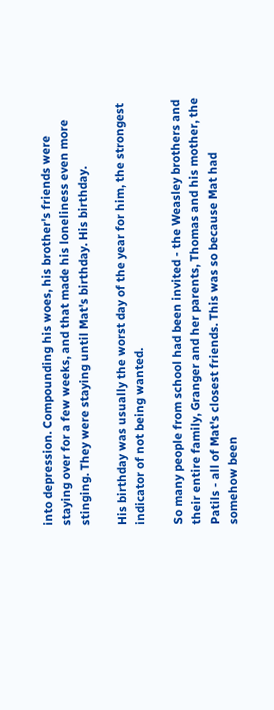into depression. Compounding his woes, his brother's friends were staying over for a few weeks, and that made his loneliness even more stinging. They were staying until Mat's birthday. His birthday.

His birthday was usually the worst day of the year for him, the strongest indicator of not being wanted.

So many people from school had been invited - the Weasley brothers and their entire family, Granger and her parents, Thomas and his mother, the Patils - all of Mat's closest friends. This was so because Mat had somehow been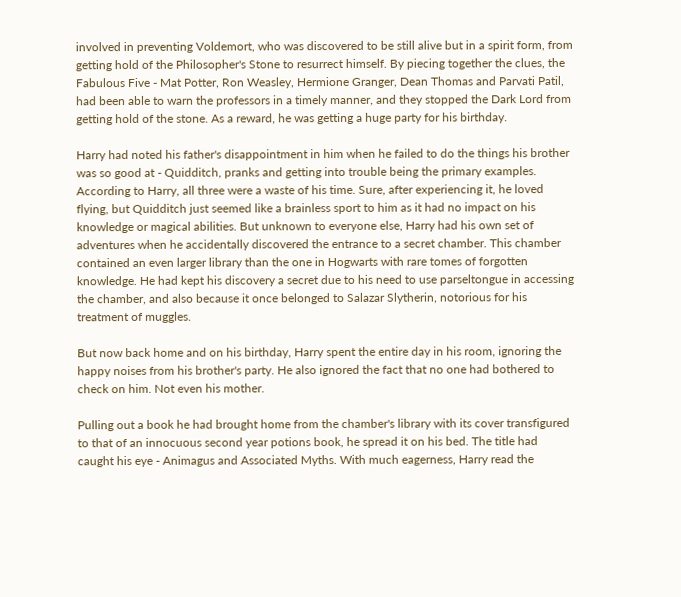involved in preventing Voldemort, who was discovered to be still alive but in a spirit form, from getting hold of the Philosopher's Stone to resurrect himself. By piecing together the clues, the Fabulous Five - Mat Potter, Ron Weasley, Hermione Granger, Dean Thomas and Parvati Patil, had been able to warn the professors in a timely manner, and they stopped the Dark Lord from getting hold of the stone. As a reward, he was getting a huge party for his birthday.

Harry had noted his father's disappointment in him when he failed to do the things his brother was so good at - Quidditch, pranks and getting into trouble being the primary examples. According to Harry, all three were a waste of his time. Sure, after experiencing it, he loved flying, but Quidditch just seemed like a brainless sport to him as it had no impact on his knowledge or magical abilities. But unknown to everyone else, Harry had his own set of adventures when he accidentally discovered the entrance to a secret chamber. This chamber contained an even larger library than the one in Hogwarts with rare tomes of forgotten knowledge. He had kept his discovery a secret due to his need to use parseltongue in accessing the chamber, and also because it once belonged to Salazar Slytherin, notorious for his treatment of muggles.

But now back home and on his birthday, Harry spent the entire day in his room, ignoring the happy noises from his brother's party. He also ignored the fact that no one had bothered to check on him. Not even his mother.

Pulling out a book he had brought home from the chamber's library with its cover transfigured to that of an innocuous second year potions book, he spread it on his bed. The title had caught his eye - Animagus and Associated Myths. With much eagerness, Harry read the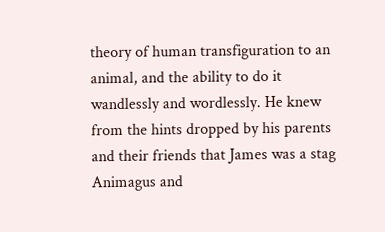theory of human transfiguration to an animal, and the ability to do it wandlessly and wordlessly. He knew from the hints dropped by his parents and their friends that James was a stag Animagus and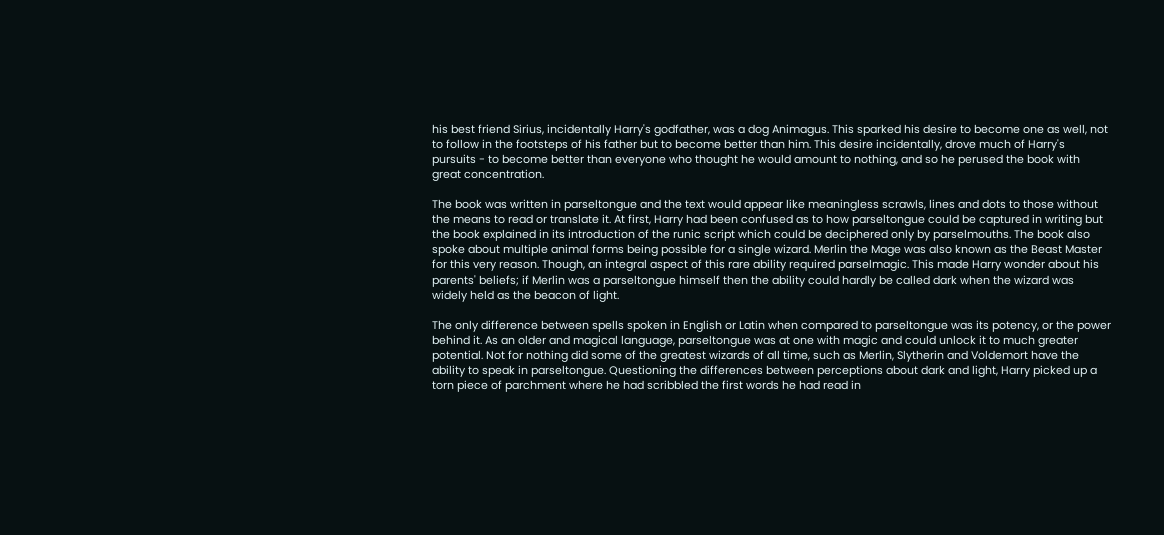his best friend Sirius, incidentally Harry's godfather, was a dog Animagus. This sparked his desire to become one as well, not to follow in the footsteps of his father but to become better than him. This desire incidentally, drove much of Harry's pursuits - to become better than everyone who thought he would amount to nothing, and so he perused the book with great concentration.

The book was written in parseltongue and the text would appear like meaningless scrawls, lines and dots to those without the means to read or translate it. At first, Harry had been confused as to how parseltongue could be captured in writing but the book explained in its introduction of the runic script which could be deciphered only by parselmouths. The book also spoke about multiple animal forms being possible for a single wizard. Merlin the Mage was also known as the Beast Master for this very reason. Though, an integral aspect of this rare ability required parselmagic. This made Harry wonder about his parents' beliefs; if Merlin was a parseltongue himself then the ability could hardly be called dark when the wizard was widely held as the beacon of light.

The only difference between spells spoken in English or Latin when compared to parseltongue was its potency, or the power behind it. As an older and magical language, parseltongue was at one with magic and could unlock it to much greater potential. Not for nothing did some of the greatest wizards of all time, such as Merlin, Slytherin and Voldemort have the ability to speak in parseltongue. Questioning the differences between perceptions about dark and light, Harry picked up a torn piece of parchment where he had scribbled the first words he had read in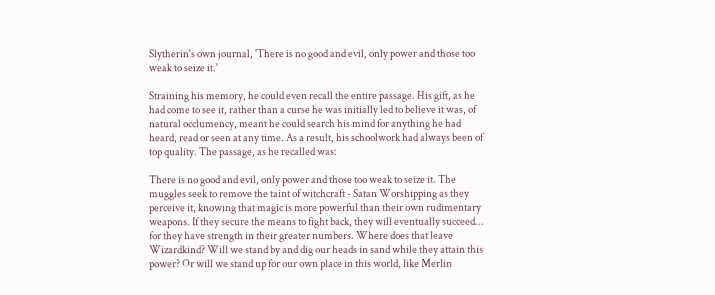Slytherin's own journal, 'There is no good and evil, only power and those too weak to seize it.'

Straining his memory, he could even recall the entire passage. His gift, as he had come to see it, rather than a curse he was initially led to believe it was, of natural occlumency, meant he could search his mind for anything he had heard, read or seen at any time. As a result, his schoolwork had always been of top quality. The passage, as he recalled was:

There is no good and evil, only power and those too weak to seize it. The muggles seek to remove the taint of witchcraft - Satan Worshipping as they perceive it, knowing that magic is more powerful than their own rudimentary weapons. If they secure the means to fight back, they will eventually succeed… for they have strength in their greater numbers. Where does that leave Wizardkind? Will we stand by and dig our heads in sand while they attain this power? Or will we stand up for our own place in this world, like Merlin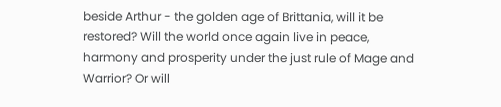beside Arthur - the golden age of Brittania, will it be restored? Will the world once again live in peace, harmony and prosperity under the just rule of Mage and Warrior? Or will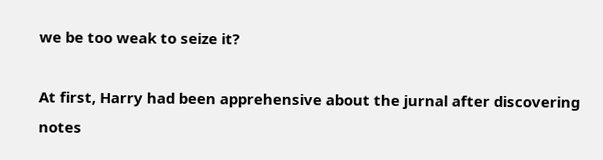we be too weak to seize it?

At first, Harry had been apprehensive about the jurnal after discovering notes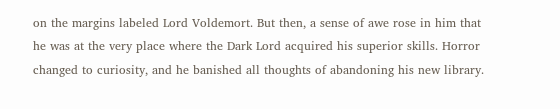on the margins labeled Lord Voldemort. But then, a sense of awe rose in him that he was at the very place where the Dark Lord acquired his superior skills. Horror changed to curiosity, and he banished all thoughts of abandoning his new library.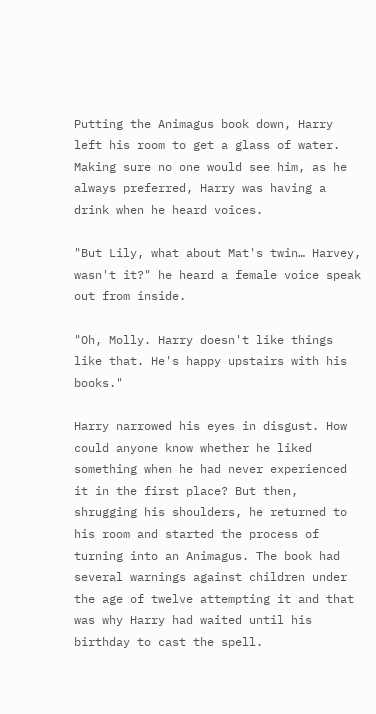Putting the Animagus book down, Harry left his room to get a glass of water. Making sure no one would see him, as he always preferred, Harry was having a drink when he heard voices.

"But Lily, what about Mat's twin… Harvey, wasn't it?" he heard a female voice speak out from inside.

"Oh, Molly. Harry doesn't like things like that. He's happy upstairs with his books."

Harry narrowed his eyes in disgust. How could anyone know whether he liked something when he had never experienced it in the first place? But then, shrugging his shoulders, he returned to his room and started the process of turning into an Animagus. The book had several warnings against children under the age of twelve attempting it and that was why Harry had waited until his birthday to cast the spell.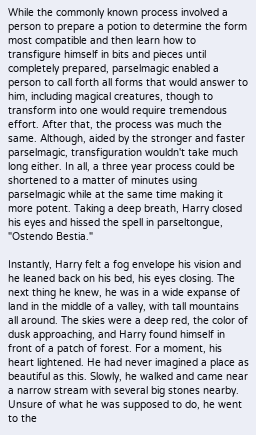While the commonly known process involved a person to prepare a potion to determine the form most compatible and then learn how to transfigure himself in bits and pieces until completely prepared, parselmagic enabled a person to call forth all forms that would answer to him, including magical creatures, though to transform into one would require tremendous effort. After that, the process was much the same. Although, aided by the stronger and faster parselmagic, transfiguration wouldn't take much long either. In all, a three year process could be shortened to a matter of minutes using parselmagic while at the same time making it more potent. Taking a deep breath, Harry closed his eyes and hissed the spell in parseltongue, "Ostendo Bestia."

Instantly, Harry felt a fog envelope his vision and he leaned back on his bed, his eyes closing. The next thing he knew, he was in a wide expanse of land in the middle of a valley, with tall mountains all around. The skies were a deep red, the color of dusk approaching, and Harry found himself in front of a patch of forest. For a moment, his heart lightened. He had never imagined a place as beautiful as this. Slowly, he walked and came near a narrow stream with several big stones nearby. Unsure of what he was supposed to do, he went to the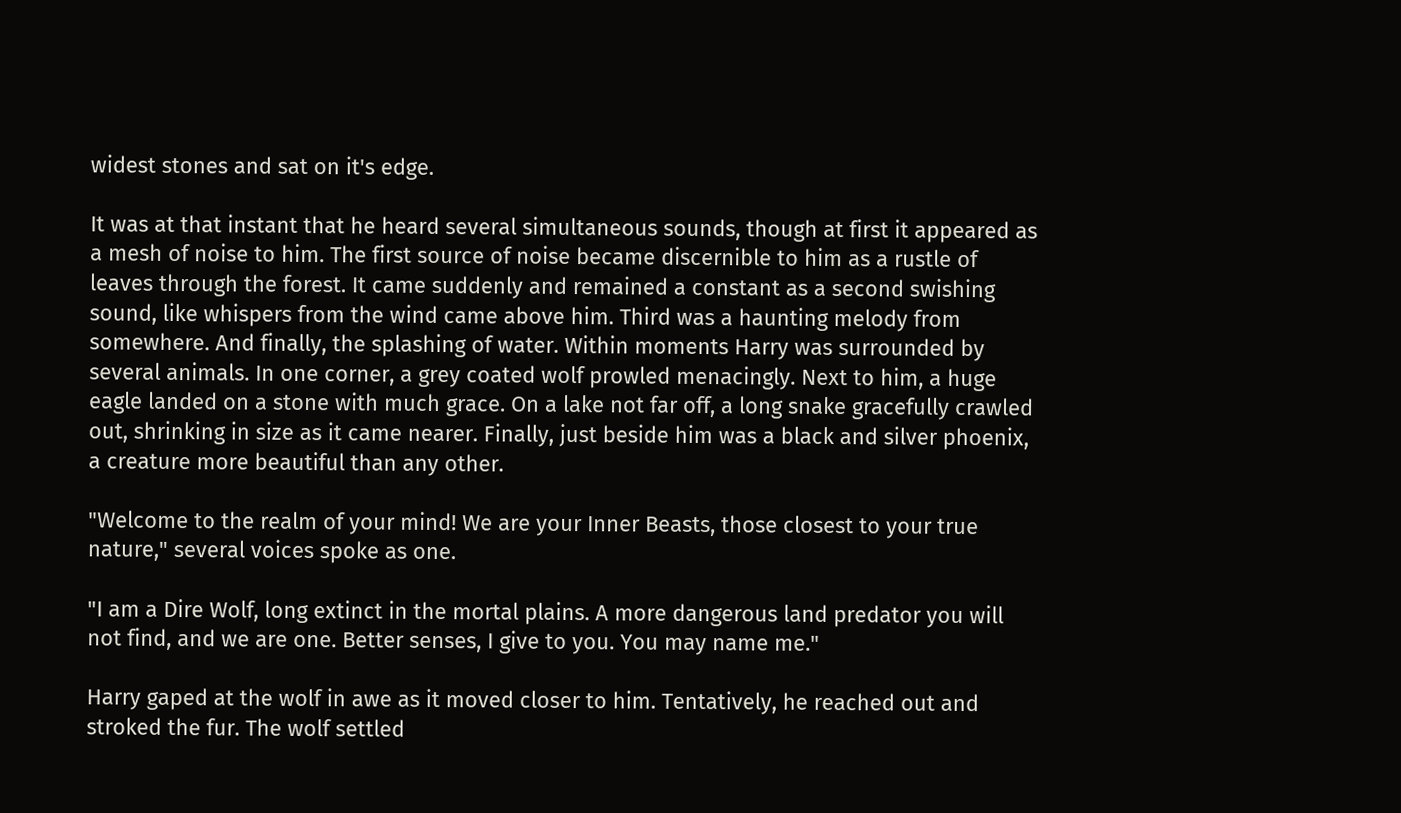widest stones and sat on it's edge.

It was at that instant that he heard several simultaneous sounds, though at first it appeared as a mesh of noise to him. The first source of noise became discernible to him as a rustle of leaves through the forest. It came suddenly and remained a constant as a second swishing sound, like whispers from the wind came above him. Third was a haunting melody from somewhere. And finally, the splashing of water. Within moments Harry was surrounded by several animals. In one corner, a grey coated wolf prowled menacingly. Next to him, a huge eagle landed on a stone with much grace. On a lake not far off, a long snake gracefully crawled out, shrinking in size as it came nearer. Finally, just beside him was a black and silver phoenix, a creature more beautiful than any other.

"Welcome to the realm of your mind! We are your Inner Beasts, those closest to your true nature," several voices spoke as one.

"I am a Dire Wolf, long extinct in the mortal plains. A more dangerous land predator you will not find, and we are one. Better senses, I give to you. You may name me."

Harry gaped at the wolf in awe as it moved closer to him. Tentatively, he reached out and stroked the fur. The wolf settled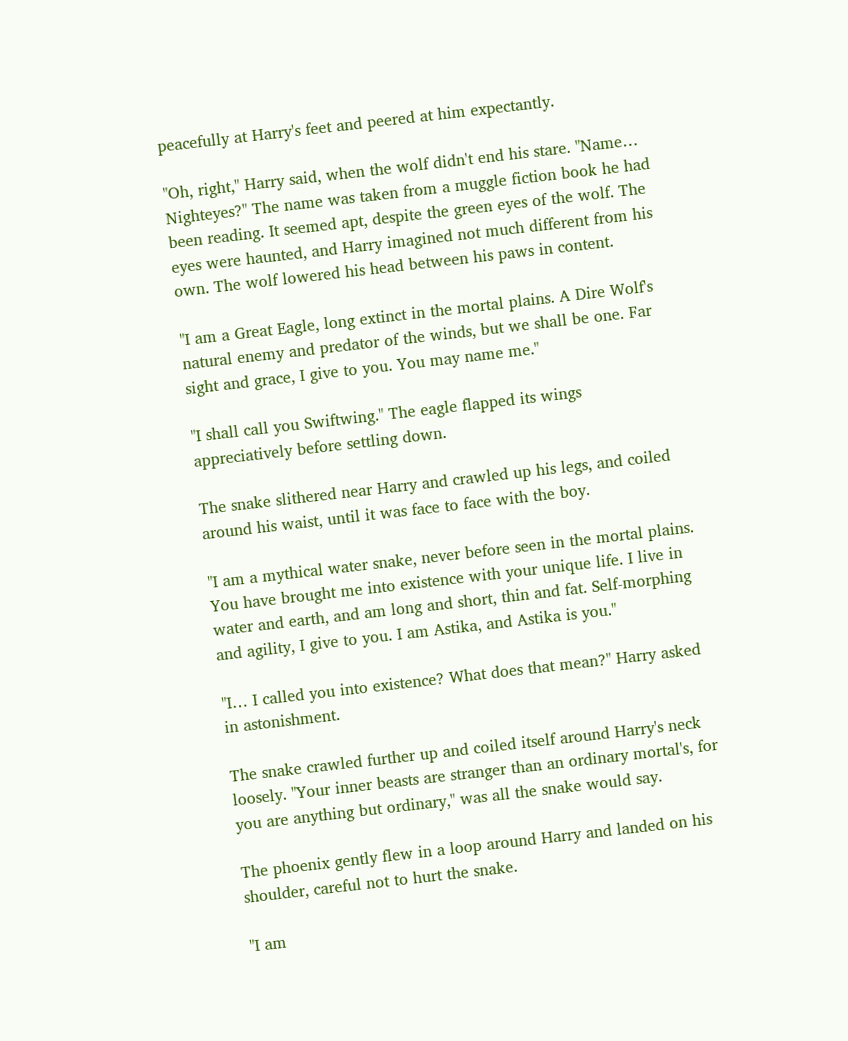peacefully at Harry's feet and peered at him expectantly.

"Oh, right," Harry said, when the wolf didn't end his stare. "Name… Nighteyes?" The name was taken from a muggle fiction book he had been reading. It seemed apt, despite the green eyes of the wolf. The eyes were haunted, and Harry imagined not much different from his own. The wolf lowered his head between his paws in content.

"I am a Great Eagle, long extinct in the mortal plains. A Dire Wolf's natural enemy and predator of the winds, but we shall be one. Far sight and grace, I give to you. You may name me."

"I shall call you Swiftwing." The eagle flapped its wings appreciatively before settling down.

The snake slithered near Harry and crawled up his legs, and coiled around his waist, until it was face to face with the boy.

"I am a mythical water snake, never before seen in the mortal plains. You have brought me into existence with your unique life. I live in water and earth, and am long and short, thin and fat. Self-morphing and agility, I give to you. I am Astika, and Astika is you."

"I… I called you into existence? What does that mean?" Harry asked in astonishment.

The snake crawled further up and coiled itself around Harry's neck loosely. "Your inner beasts are stranger than an ordinary mortal's, for you are anything but ordinary," was all the snake would say.

The phoenix gently flew in a loop around Harry and landed on his shoulder, careful not to hurt the snake.

"I am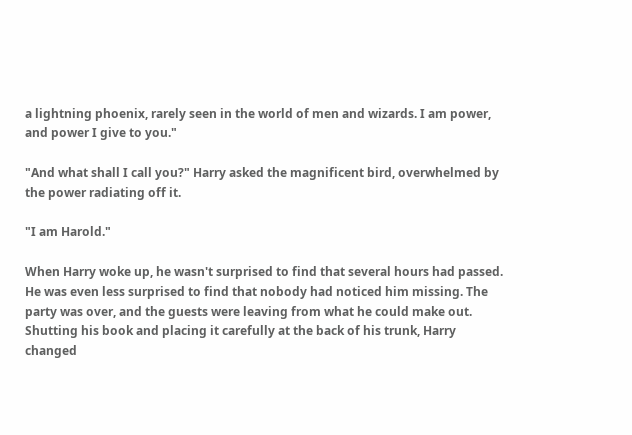a lightning phoenix, rarely seen in the world of men and wizards. I am power, and power I give to you."

"And what shall I call you?" Harry asked the magnificent bird, overwhelmed by the power radiating off it.

"I am Harold."

When Harry woke up, he wasn't surprised to find that several hours had passed. He was even less surprised to find that nobody had noticed him missing. The party was over, and the guests were leaving from what he could make out. Shutting his book and placing it carefully at the back of his trunk, Harry changed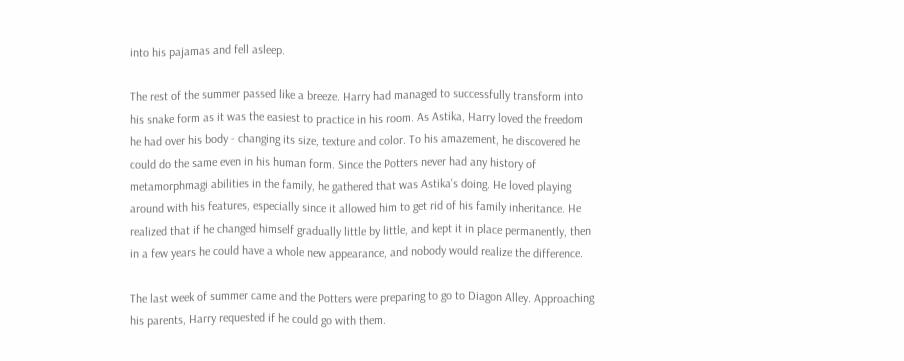into his pajamas and fell asleep.

The rest of the summer passed like a breeze. Harry had managed to successfully transform into his snake form as it was the easiest to practice in his room. As Astika, Harry loved the freedom he had over his body - changing its size, texture and color. To his amazement, he discovered he could do the same even in his human form. Since the Potters never had any history of metamorphmagi abilities in the family, he gathered that was Astika's doing. He loved playing around with his features, especially since it allowed him to get rid of his family inheritance. He realized that if he changed himself gradually little by little, and kept it in place permanently, then in a few years he could have a whole new appearance, and nobody would realize the difference.

The last week of summer came and the Potters were preparing to go to Diagon Alley. Approaching his parents, Harry requested if he could go with them.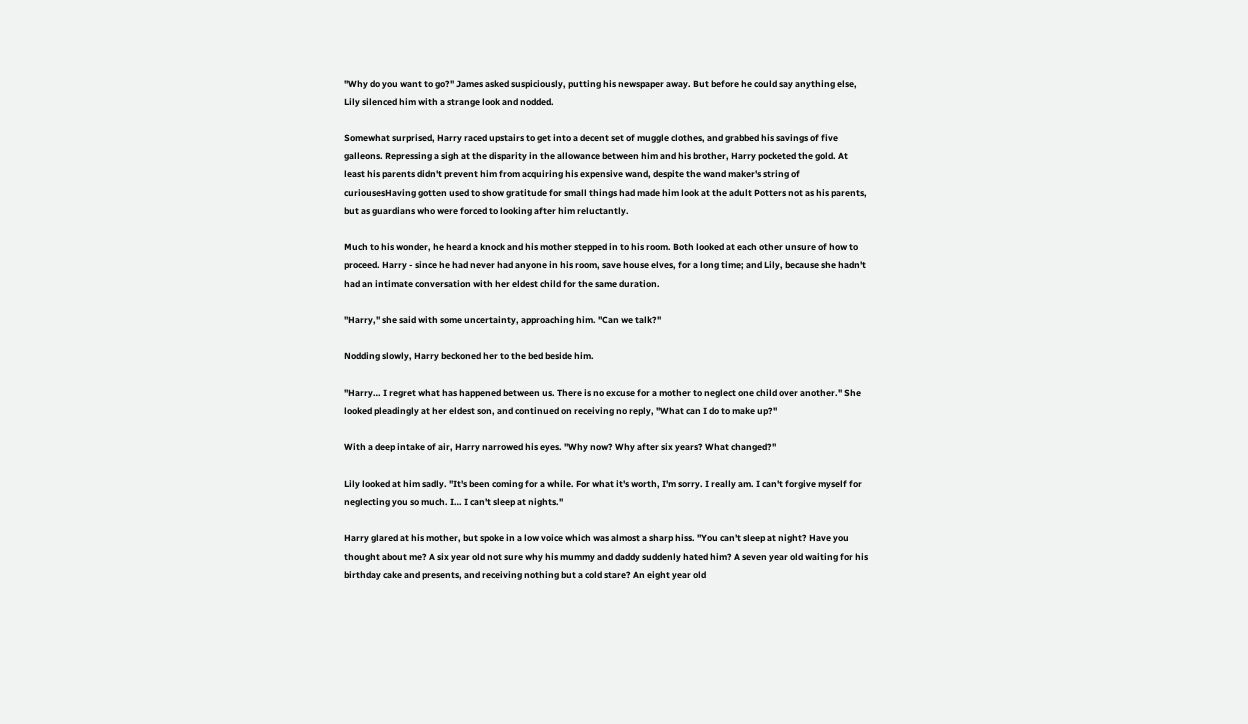"Why do you want to go?" James asked suspiciously, putting his newspaper away. But before he could say anything else, Lily silenced him with a strange look and nodded.

Somewhat surprised, Harry raced upstairs to get into a decent set of muggle clothes, and grabbed his savings of five galleons. Repressing a sigh at the disparity in the allowance between him and his brother, Harry pocketed the gold. At least his parents didn't prevent him from acquiring his expensive wand, despite the wand maker's string of curiousesHaving gotten used to show gratitude for small things had made him look at the adult Potters not as his parents, but as guardians who were forced to looking after him reluctantly.

Much to his wonder, he heard a knock and his mother stepped in to his room. Both looked at each other unsure of how to proceed. Harry - since he had never had anyone in his room, save house elves, for a long time; and Lily, because she hadn't had an intimate conversation with her eldest child for the same duration.

"Harry," she said with some uncertainty, approaching him. "Can we talk?"

Nodding slowly, Harry beckoned her to the bed beside him.

"Harry… I regret what has happened between us. There is no excuse for a mother to neglect one child over another." She looked pleadingly at her eldest son, and continued on receiving no reply, "What can I do to make up?"

With a deep intake of air, Harry narrowed his eyes. "Why now? Why after six years? What changed?"

Lily looked at him sadly. "It's been coming for a while. For what it's worth, I'm sorry. I really am. I can't forgive myself for neglecting you so much. I… I can't sleep at nights."

Harry glared at his mother, but spoke in a low voice which was almost a sharp hiss. "You can't sleep at night? Have you thought about me? A six year old not sure why his mummy and daddy suddenly hated him? A seven year old waiting for his birthday cake and presents, and receiving nothing but a cold stare? An eight year old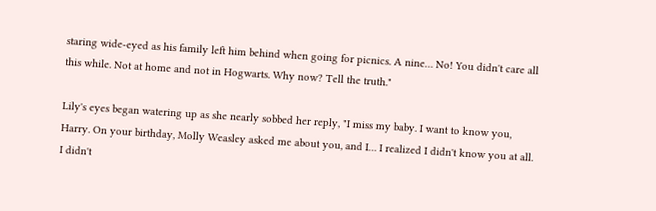staring wide-eyed as his family left him behind when going for picnics. A nine… No! You didn't care all this while. Not at home and not in Hogwarts. Why now? Tell the truth."

Lily's eyes began watering up as she nearly sobbed her reply, "I miss my baby. I want to know you, Harry. On your birthday, Molly Weasley asked me about you, and I… I realized I didn't know you at all. I didn't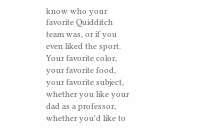know who your favorite Quidditch team was, or if you even liked the sport. Your favorite color, your favorite food, your favorite subject, whether you like your dad as a professor, whether you'd like to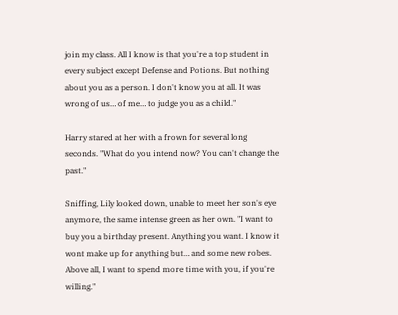join my class. All I know is that you're a top student in every subject except Defense and Potions. But nothing about you as a person. I don't know you at all. It was wrong of us… of me… to judge you as a child."

Harry stared at her with a frown for several long seconds. "What do you intend now? You can't change the past."

Sniffing, Lily looked down, unable to meet her son's eye anymore, the same intense green as her own. "I want to buy you a birthday present. Anything you want. I know it wont make up for anything but… and some new robes. Above all, I want to spend more time with you, if you're willing."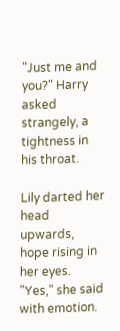"Just me and you?" Harry asked strangely, a tightness in his throat.

Lily darted her head upwards, hope rising in her eyes. "Yes," she said with emotion.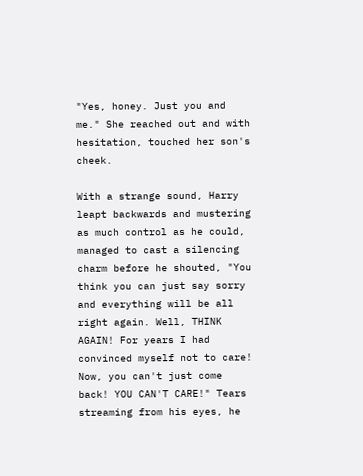"Yes, honey. Just you and me." She reached out and with hesitation, touched her son's cheek.

With a strange sound, Harry leapt backwards and mustering as much control as he could, managed to cast a silencing charm before he shouted, "You think you can just say sorry and everything will be all right again. Well, THINK AGAIN! For years I had convinced myself not to care! Now, you can't just come back! YOU CAN'T CARE!" Tears streaming from his eyes, he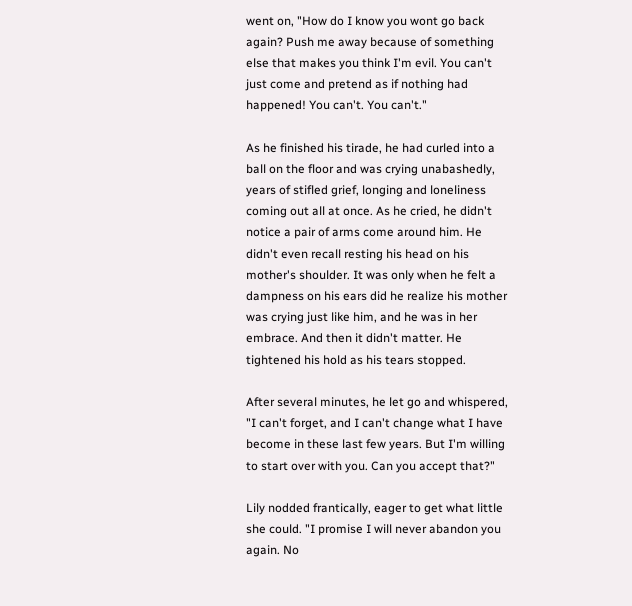went on, "How do I know you wont go back again? Push me away because of something else that makes you think I'm evil. You can't just come and pretend as if nothing had happened! You can't. You can't."

As he finished his tirade, he had curled into a ball on the floor and was crying unabashedly, years of stifled grief, longing and loneliness coming out all at once. As he cried, he didn't notice a pair of arms come around him. He didn't even recall resting his head on his mother's shoulder. It was only when he felt a dampness on his ears did he realize his mother was crying just like him, and he was in her embrace. And then it didn't matter. He tightened his hold as his tears stopped.

After several minutes, he let go and whispered, "I can't forget, and I can't change what I have become in these last few years. But I'm willing to start over with you. Can you accept that?"

Lily nodded frantically, eager to get what little she could. "I promise I will never abandon you again. No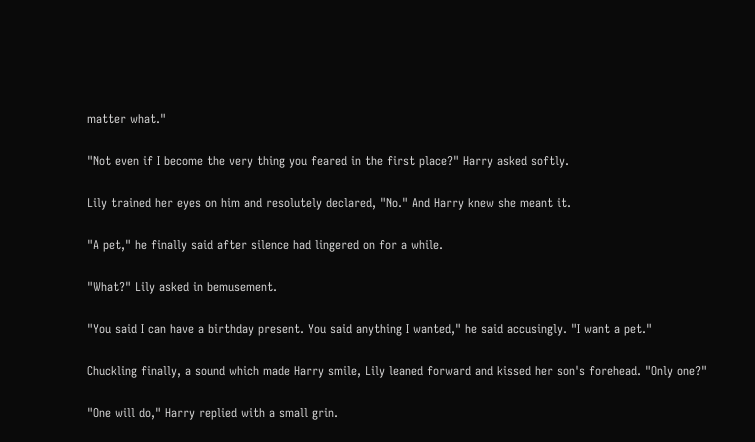matter what."

"Not even if I become the very thing you feared in the first place?" Harry asked softly.

Lily trained her eyes on him and resolutely declared, "No." And Harry knew she meant it.

"A pet," he finally said after silence had lingered on for a while.

"What?" Lily asked in bemusement.

"You said I can have a birthday present. You said anything I wanted," he said accusingly. "I want a pet."

Chuckling finally, a sound which made Harry smile, Lily leaned forward and kissed her son's forehead. "Only one?"

"One will do," Harry replied with a small grin.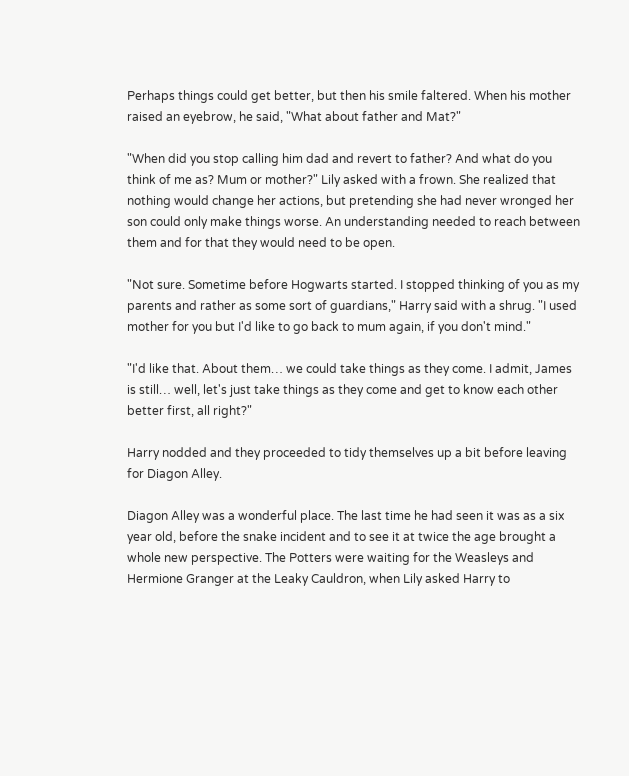Perhaps things could get better, but then his smile faltered. When his mother raised an eyebrow, he said, "What about father and Mat?"

"When did you stop calling him dad and revert to father? And what do you think of me as? Mum or mother?" Lily asked with a frown. She realized that nothing would change her actions, but pretending she had never wronged her son could only make things worse. An understanding needed to reach between them and for that they would need to be open.

"Not sure. Sometime before Hogwarts started. I stopped thinking of you as my parents and rather as some sort of guardians," Harry said with a shrug. "I used mother for you but I'd like to go back to mum again, if you don't mind."

"I'd like that. About them… we could take things as they come. I admit, James is still… well, let's just take things as they come and get to know each other better first, all right?"

Harry nodded and they proceeded to tidy themselves up a bit before leaving for Diagon Alley.

Diagon Alley was a wonderful place. The last time he had seen it was as a six year old, before the snake incident and to see it at twice the age brought a whole new perspective. The Potters were waiting for the Weasleys and Hermione Granger at the Leaky Cauldron, when Lily asked Harry to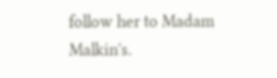follow her to Madam Malkin's.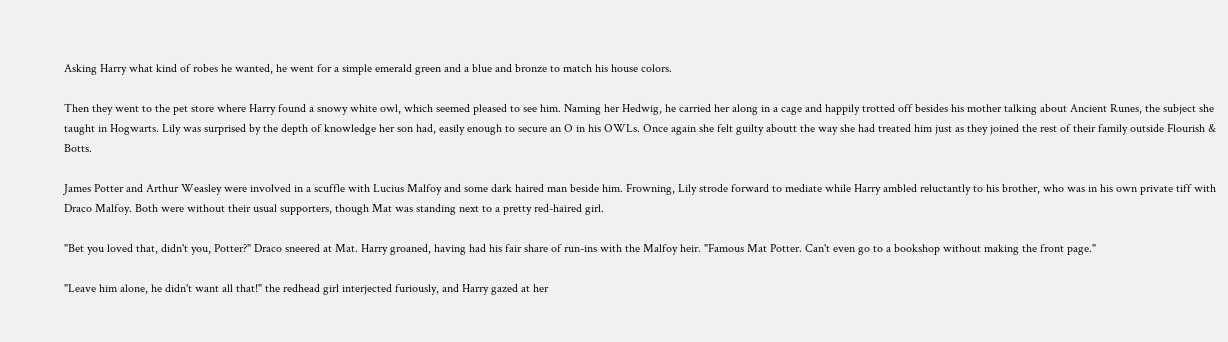Asking Harry what kind of robes he wanted, he went for a simple emerald green and a blue and bronze to match his house colors.

Then they went to the pet store where Harry found a snowy white owl, which seemed pleased to see him. Naming her Hedwig, he carried her along in a cage and happily trotted off besides his mother talking about Ancient Runes, the subject she taught in Hogwarts. Lily was surprised by the depth of knowledge her son had, easily enough to secure an O in his OWLs. Once again she felt guilty aboutt the way she had treated him just as they joined the rest of their family outside Flourish & Botts.

James Potter and Arthur Weasley were involved in a scuffle with Lucius Malfoy and some dark haired man beside him. Frowning, Lily strode forward to mediate while Harry ambled reluctantly to his brother, who was in his own private tiff with Draco Malfoy. Both were without their usual supporters, though Mat was standing next to a pretty red-haired girl.

"Bet you loved that, didn't you, Potter?" Draco sneered at Mat. Harry groaned, having had his fair share of run-ins with the Malfoy heir. "Famous Mat Potter. Can't even go to a bookshop without making the front page."

"Leave him alone, he didn't want all that!" the redhead girl interjected furiously, and Harry gazed at her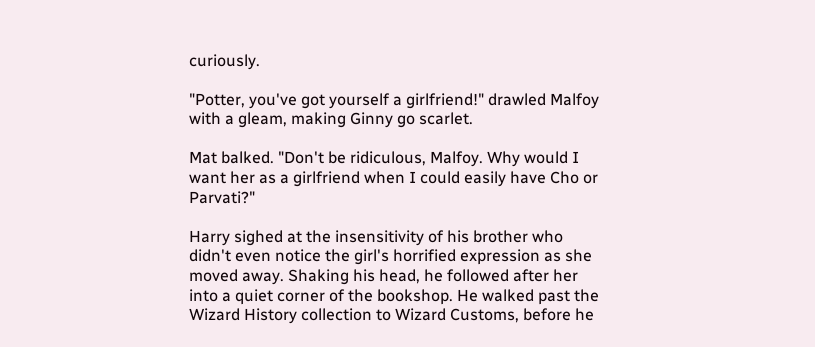curiously.

"Potter, you've got yourself a girlfriend!" drawled Malfoy with a gleam, making Ginny go scarlet.

Mat balked. "Don't be ridiculous, Malfoy. Why would I want her as a girlfriend when I could easily have Cho or Parvati?"

Harry sighed at the insensitivity of his brother who didn't even notice the girl's horrified expression as she moved away. Shaking his head, he followed after her into a quiet corner of the bookshop. He walked past the Wizard History collection to Wizard Customs, before he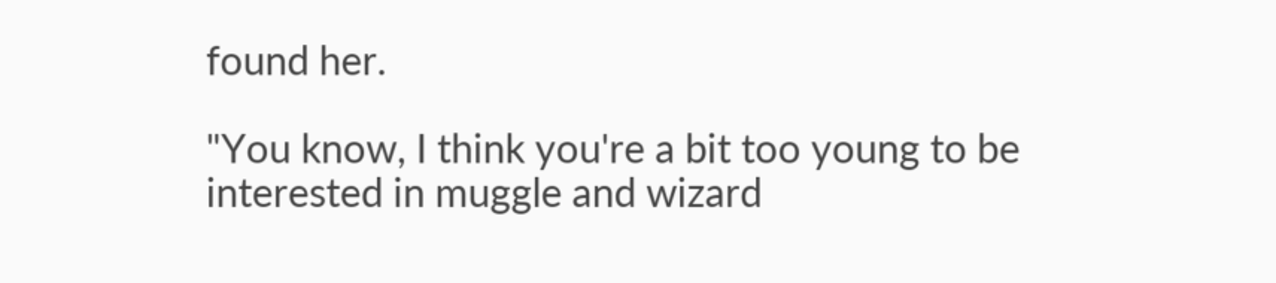found her.

"You know, I think you're a bit too young to be interested in muggle and wizard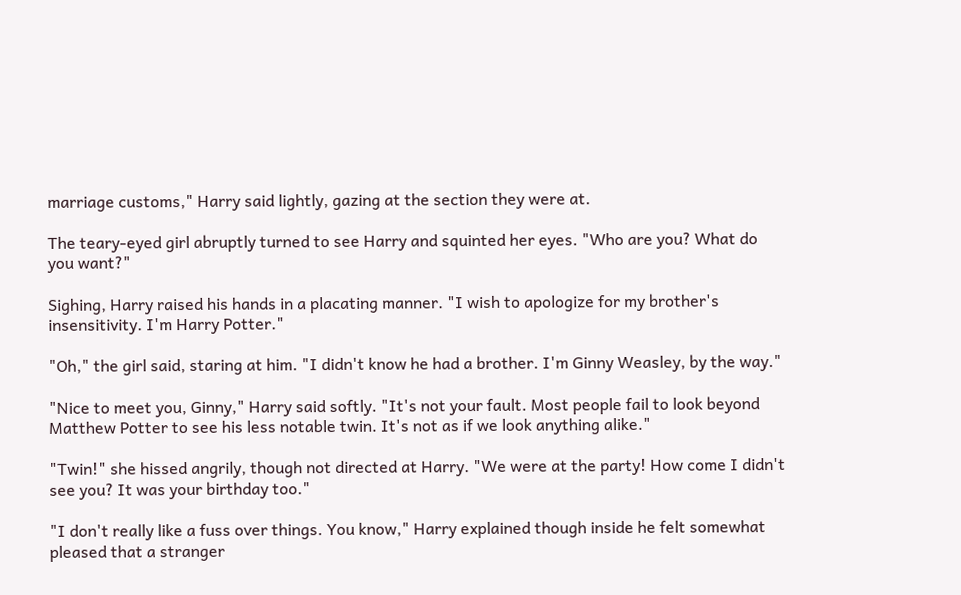marriage customs," Harry said lightly, gazing at the section they were at.

The teary-eyed girl abruptly turned to see Harry and squinted her eyes. "Who are you? What do you want?"

Sighing, Harry raised his hands in a placating manner. "I wish to apologize for my brother's insensitivity. I'm Harry Potter."

"Oh," the girl said, staring at him. "I didn't know he had a brother. I'm Ginny Weasley, by the way."

"Nice to meet you, Ginny," Harry said softly. "It's not your fault. Most people fail to look beyond Matthew Potter to see his less notable twin. It's not as if we look anything alike."

"Twin!" she hissed angrily, though not directed at Harry. "We were at the party! How come I didn't see you? It was your birthday too."

"I don't really like a fuss over things. You know," Harry explained though inside he felt somewhat pleased that a stranger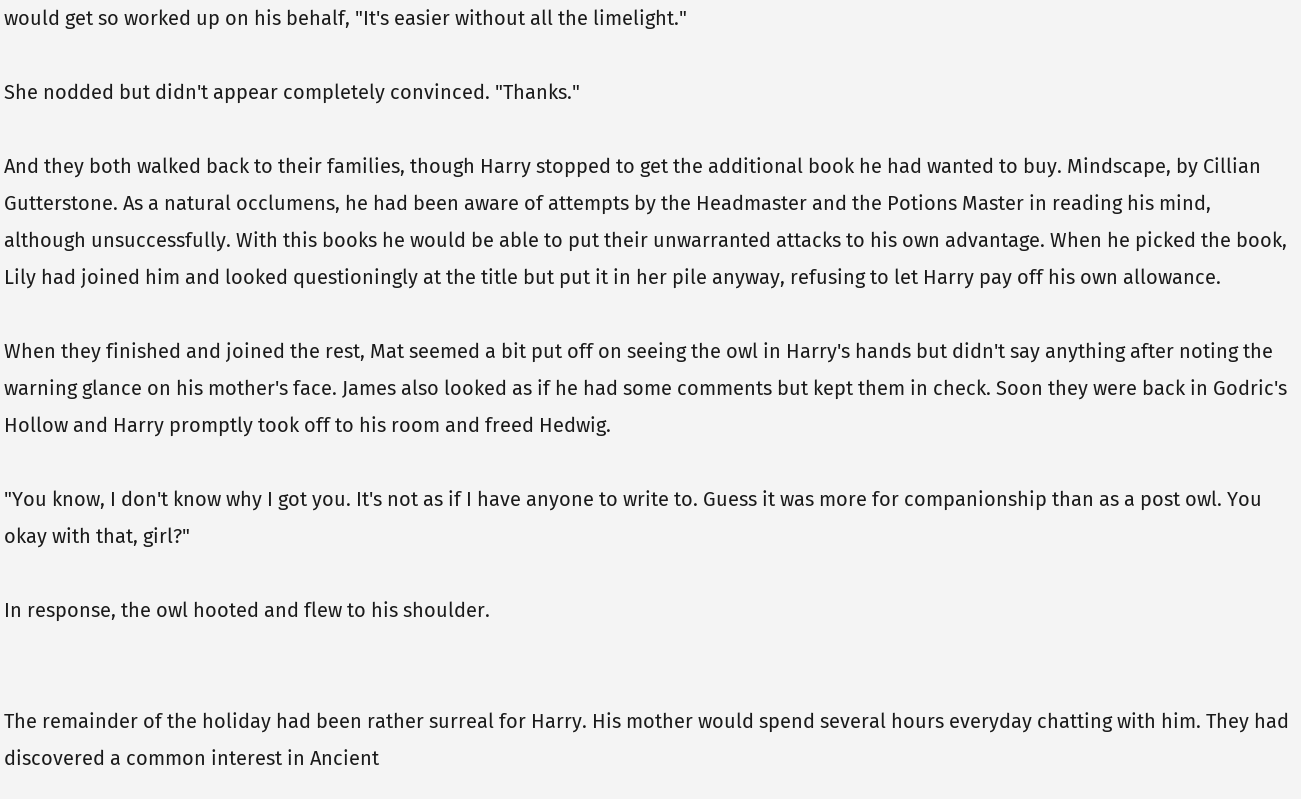would get so worked up on his behalf, "It's easier without all the limelight."

She nodded but didn't appear completely convinced. "Thanks."

And they both walked back to their families, though Harry stopped to get the additional book he had wanted to buy. Mindscape, by Cillian Gutterstone. As a natural occlumens, he had been aware of attempts by the Headmaster and the Potions Master in reading his mind, although unsuccessfully. With this books he would be able to put their unwarranted attacks to his own advantage. When he picked the book, Lily had joined him and looked questioningly at the title but put it in her pile anyway, refusing to let Harry pay off his own allowance.

When they finished and joined the rest, Mat seemed a bit put off on seeing the owl in Harry's hands but didn't say anything after noting the warning glance on his mother's face. James also looked as if he had some comments but kept them in check. Soon they were back in Godric's Hollow and Harry promptly took off to his room and freed Hedwig.

"You know, I don't know why I got you. It's not as if I have anyone to write to. Guess it was more for companionship than as a post owl. You okay with that, girl?"

In response, the owl hooted and flew to his shoulder.


The remainder of the holiday had been rather surreal for Harry. His mother would spend several hours everyday chatting with him. They had discovered a common interest in Ancient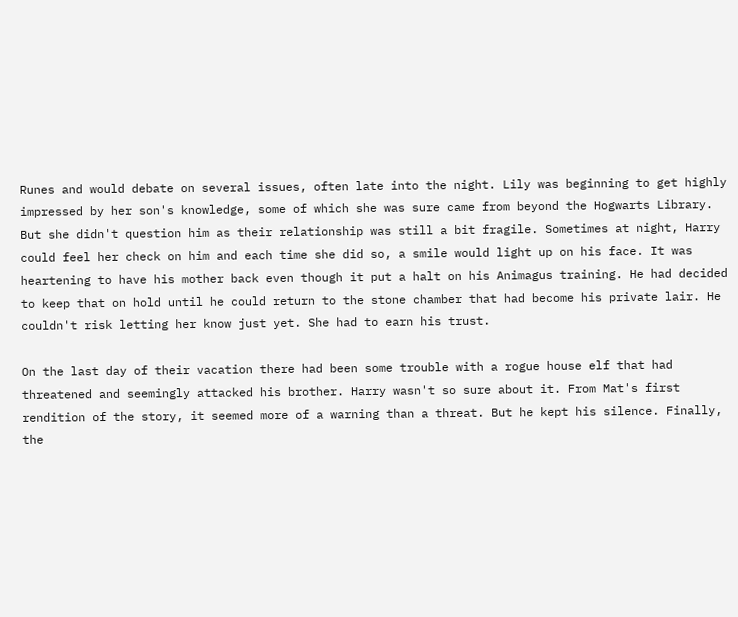Runes and would debate on several issues, often late into the night. Lily was beginning to get highly impressed by her son's knowledge, some of which she was sure came from beyond the Hogwarts Library. But she didn't question him as their relationship was still a bit fragile. Sometimes at night, Harry could feel her check on him and each time she did so, a smile would light up on his face. It was heartening to have his mother back even though it put a halt on his Animagus training. He had decided to keep that on hold until he could return to the stone chamber that had become his private lair. He couldn't risk letting her know just yet. She had to earn his trust.

On the last day of their vacation there had been some trouble with a rogue house elf that had threatened and seemingly attacked his brother. Harry wasn't so sure about it. From Mat's first rendition of the story, it seemed more of a warning than a threat. But he kept his silence. Finally, the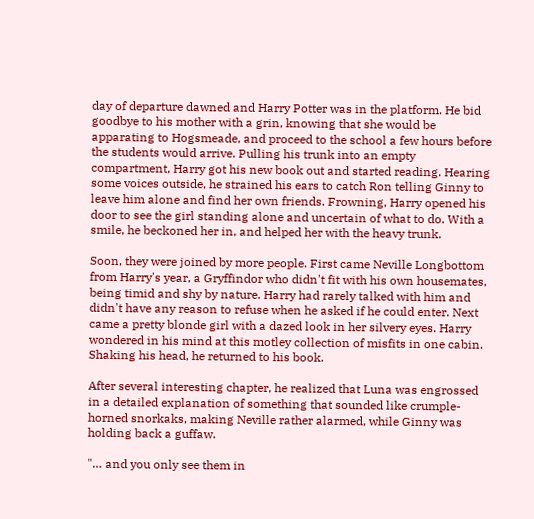day of departure dawned and Harry Potter was in the platform. He bid goodbye to his mother with a grin, knowing that she would be apparating to Hogsmeade, and proceed to the school a few hours before the students would arrive. Pulling his trunk into an empty compartment, Harry got his new book out and started reading. Hearing some voices outside, he strained his ears to catch Ron telling Ginny to leave him alone and find her own friends. Frowning, Harry opened his door to see the girl standing alone and uncertain of what to do. With a smile, he beckoned her in, and helped her with the heavy trunk.

Soon, they were joined by more people. First came Neville Longbottom from Harry's year, a Gryffindor who didn't fit with his own housemates, being timid and shy by nature. Harry had rarely talked with him and didn't have any reason to refuse when he asked if he could enter. Next came a pretty blonde girl with a dazed look in her silvery eyes. Harry wondered in his mind at this motley collection of misfits in one cabin. Shaking his head, he returned to his book.

After several interesting chapter, he realized that Luna was engrossed in a detailed explanation of something that sounded like crumple-horned snorkaks, making Neville rather alarmed, while Ginny was holding back a guffaw.

"… and you only see them in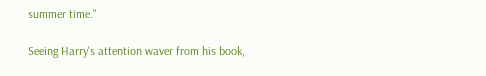summer time."

Seeing Harry's attention waver from his book,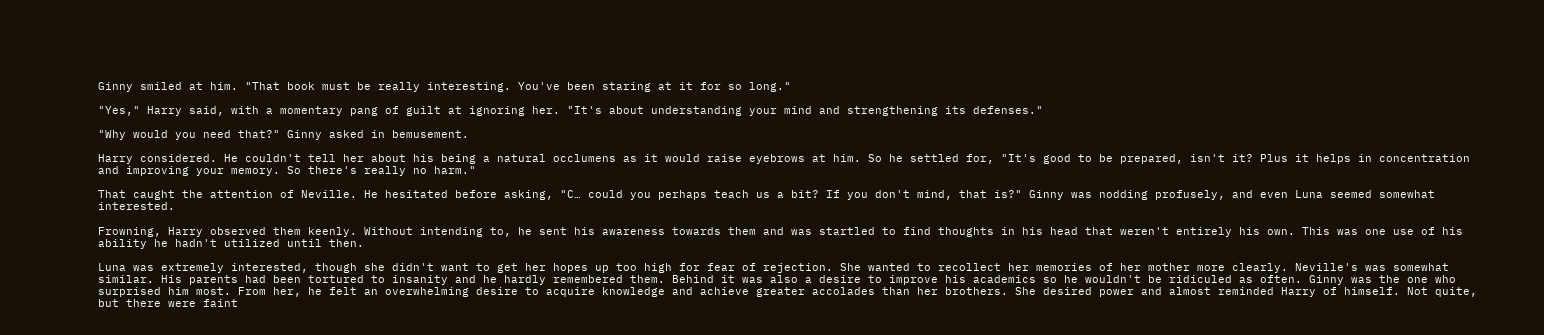Ginny smiled at him. "That book must be really interesting. You've been staring at it for so long."

"Yes," Harry said, with a momentary pang of guilt at ignoring her. "It's about understanding your mind and strengthening its defenses."

"Why would you need that?" Ginny asked in bemusement.

Harry considered. He couldn't tell her about his being a natural occlumens as it would raise eyebrows at him. So he settled for, "It's good to be prepared, isn't it? Plus it helps in concentration and improving your memory. So there's really no harm."

That caught the attention of Neville. He hesitated before asking, "C… could you perhaps teach us a bit? If you don't mind, that is?" Ginny was nodding profusely, and even Luna seemed somewhat interested.

Frowning, Harry observed them keenly. Without intending to, he sent his awareness towards them and was startled to find thoughts in his head that weren't entirely his own. This was one use of his ability he hadn't utilized until then.

Luna was extremely interested, though she didn't want to get her hopes up too high for fear of rejection. She wanted to recollect her memories of her mother more clearly. Neville's was somewhat similar. His parents had been tortured to insanity and he hardly remembered them. Behind it was also a desire to improve his academics so he wouldn't be ridiculed as often. Ginny was the one who surprised him most. From her, he felt an overwhelming desire to acquire knowledge and achieve greater accolades than her brothers. She desired power and almost reminded Harry of himself. Not quite, but there were faint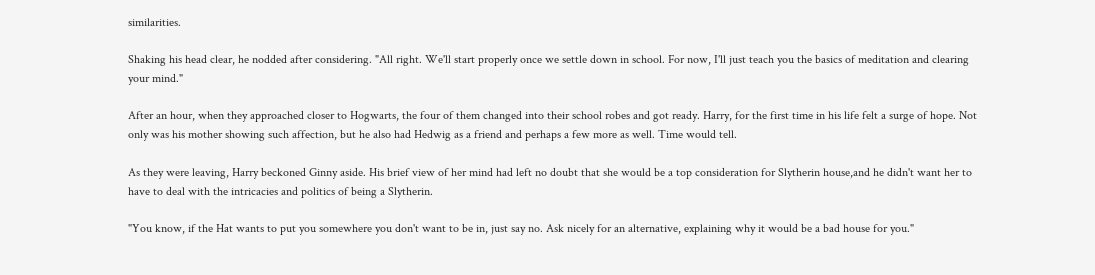similarities.

Shaking his head clear, he nodded after considering. "All right. We'll start properly once we settle down in school. For now, I'll just teach you the basics of meditation and clearing your mind."

After an hour, when they approached closer to Hogwarts, the four of them changed into their school robes and got ready. Harry, for the first time in his life felt a surge of hope. Not only was his mother showing such affection, but he also had Hedwig as a friend and perhaps a few more as well. Time would tell.

As they were leaving, Harry beckoned Ginny aside. His brief view of her mind had left no doubt that she would be a top consideration for Slytherin house,and he didn't want her to have to deal with the intricacies and politics of being a Slytherin.

"You know, if the Hat wants to put you somewhere you don't want to be in, just say no. Ask nicely for an alternative, explaining why it would be a bad house for you."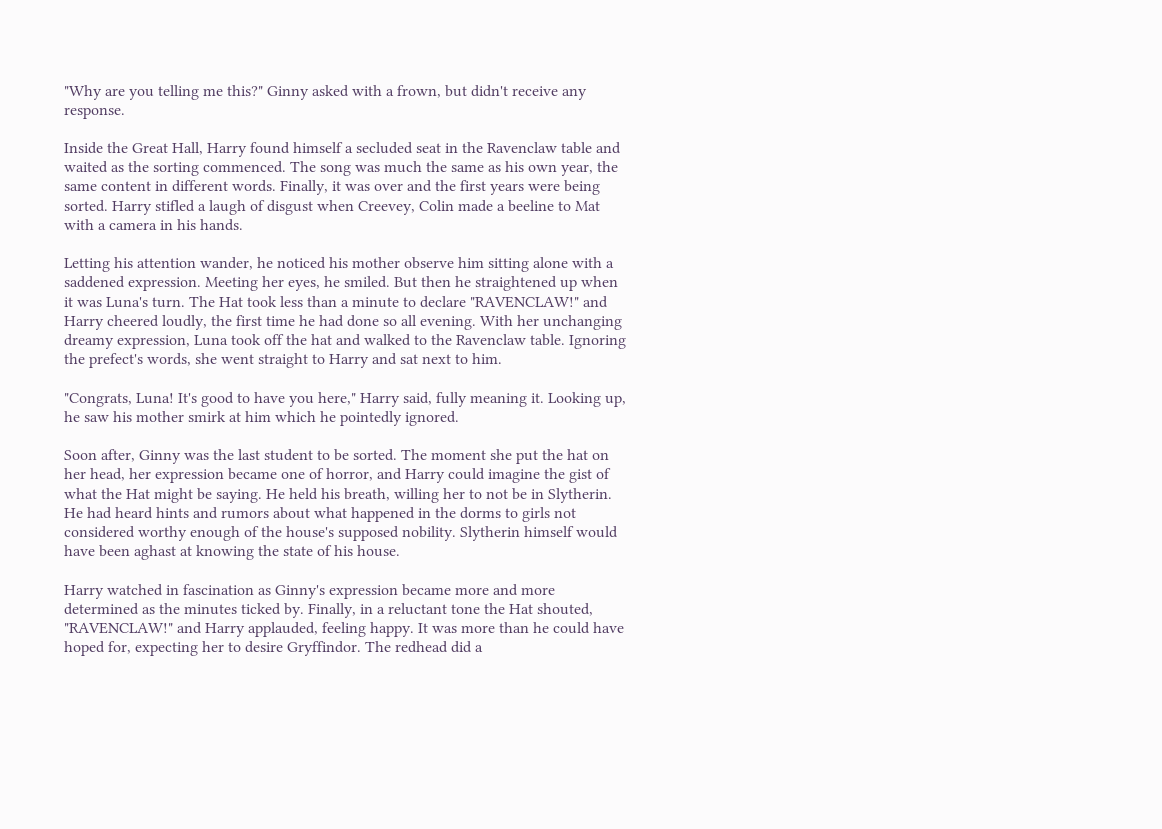"Why are you telling me this?" Ginny asked with a frown, but didn't receive any response.

Inside the Great Hall, Harry found himself a secluded seat in the Ravenclaw table and waited as the sorting commenced. The song was much the same as his own year, the same content in different words. Finally, it was over and the first years were being sorted. Harry stifled a laugh of disgust when Creevey, Colin made a beeline to Mat with a camera in his hands.

Letting his attention wander, he noticed his mother observe him sitting alone with a saddened expression. Meeting her eyes, he smiled. But then he straightened up when it was Luna's turn. The Hat took less than a minute to declare "RAVENCLAW!" and Harry cheered loudly, the first time he had done so all evening. With her unchanging dreamy expression, Luna took off the hat and walked to the Ravenclaw table. Ignoring the prefect's words, she went straight to Harry and sat next to him.

"Congrats, Luna! It's good to have you here," Harry said, fully meaning it. Looking up, he saw his mother smirk at him which he pointedly ignored.

Soon after, Ginny was the last student to be sorted. The moment she put the hat on her head, her expression became one of horror, and Harry could imagine the gist of what the Hat might be saying. He held his breath, willing her to not be in Slytherin. He had heard hints and rumors about what happened in the dorms to girls not considered worthy enough of the house's supposed nobility. Slytherin himself would have been aghast at knowing the state of his house.

Harry watched in fascination as Ginny's expression became more and more determined as the minutes ticked by. Finally, in a reluctant tone the Hat shouted, "RAVENCLAW!" and Harry applauded, feeling happy. It was more than he could have hoped for, expecting her to desire Gryffindor. The redhead did a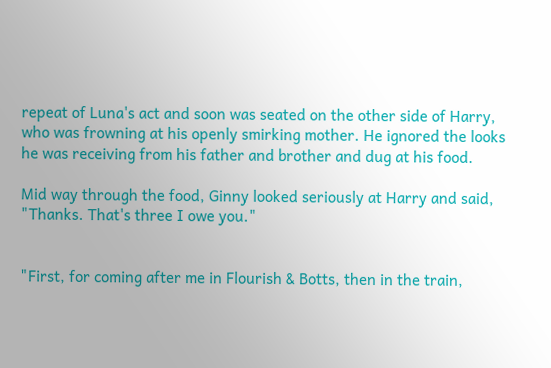repeat of Luna's act and soon was seated on the other side of Harry, who was frowning at his openly smirking mother. He ignored the looks he was receiving from his father and brother and dug at his food.

Mid way through the food, Ginny looked seriously at Harry and said, "Thanks. That's three I owe you."


"First, for coming after me in Flourish & Botts, then in the train,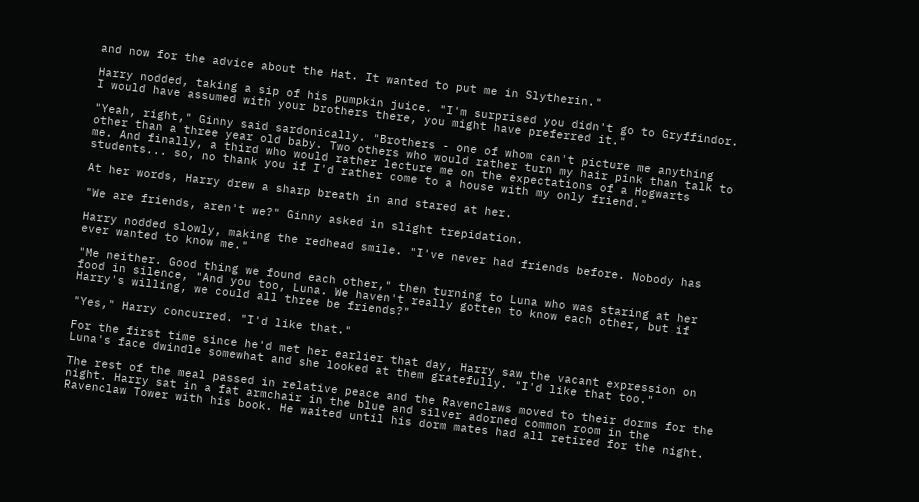and now for the advice about the Hat. It wanted to put me in Slytherin."

Harry nodded, taking a sip of his pumpkin juice. "I'm surprised you didn't go to Gryffindor. I would have assumed with your brothers there, you might have preferred it."

"Yeah, right," Ginny said sardonically. "Brothers - one of whom can't picture me anything other than a three year old baby. Two others who would rather turn my hair pink than talk to me. And finally, a third who would rather lecture me on the expectations of a Hogwarts students... so, no thank you if I'd rather come to a house with my only friend."

At her words, Harry drew a sharp breath in and stared at her.

"We are friends, aren't we?" Ginny asked in slight trepidation.

Harry nodded slowly, making the redhead smile. "I've never had friends before. Nobody has ever wanted to know me."

"Me neither. Good thing we found each other," then turning to Luna who was staring at her food in silence, "And you too, Luna. We haven't really gotten to know each other, but if Harry's willing, we could all three be friends?"

"Yes," Harry concurred. "I'd like that."

For the first time since he'd met her earlier that day, Harry saw the vacant expression on Luna's face dwindle somewhat and she looked at them gratefully. "I'd like that too."

The rest of the meal passed in relative peace and the Ravenclaws moved to their dorms for the night. Harry sat in a fat armchair in the blue and silver adorned common room in the Ravenclaw Tower with his book. He waited until his dorm mates had all retired for the night.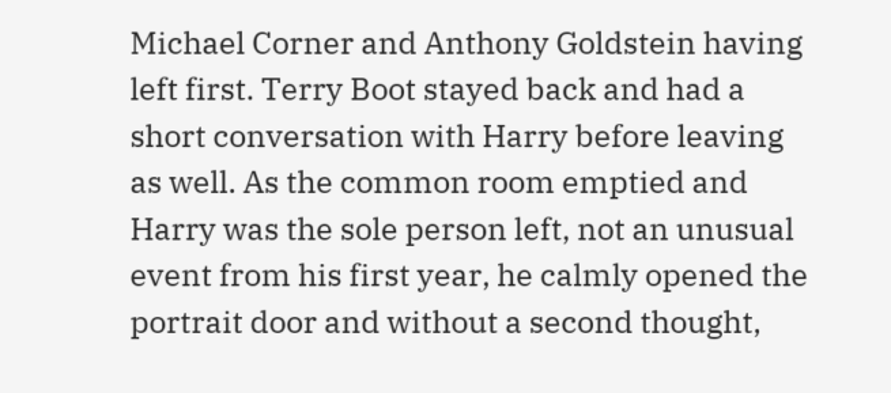Michael Corner and Anthony Goldstein having left first. Terry Boot stayed back and had a short conversation with Harry before leaving as well. As the common room emptied and Harry was the sole person left, not an unusual event from his first year, he calmly opened the portrait door and without a second thought,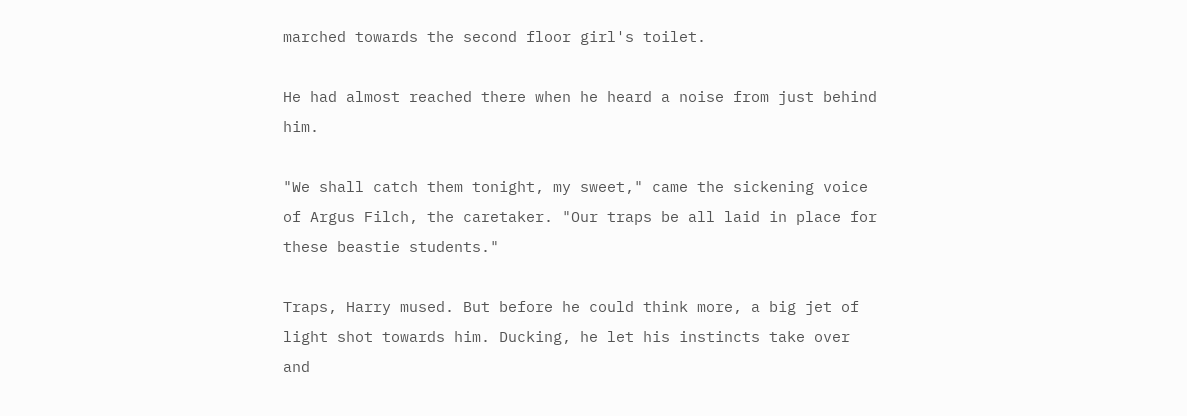marched towards the second floor girl's toilet.

He had almost reached there when he heard a noise from just behind him.

"We shall catch them tonight, my sweet," came the sickening voice of Argus Filch, the caretaker. "Our traps be all laid in place for these beastie students."

Traps, Harry mused. But before he could think more, a big jet of light shot towards him. Ducking, he let his instincts take over and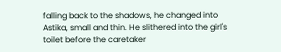falling back to the shadows, he changed into Astika, small and thin. He slithered into the girl's toilet before the caretaker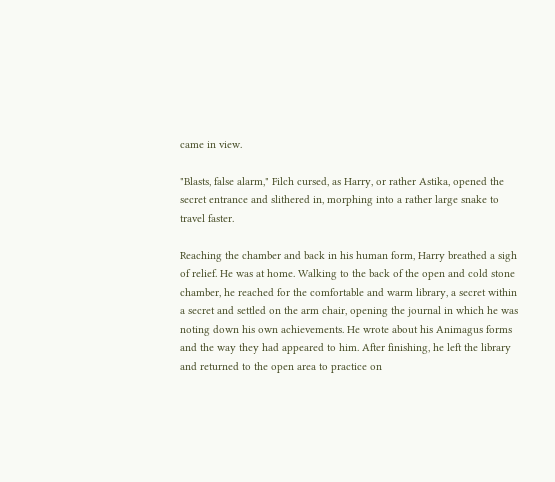came in view.

"Blasts, false alarm," Filch cursed, as Harry, or rather Astika, opened the secret entrance and slithered in, morphing into a rather large snake to travel faster.

Reaching the chamber and back in his human form, Harry breathed a sigh of relief. He was at home. Walking to the back of the open and cold stone chamber, he reached for the comfortable and warm library, a secret within a secret and settled on the arm chair, opening the journal in which he was noting down his own achievements. He wrote about his Animagus forms and the way they had appeared to him. After finishing, he left the library and returned to the open area to practice on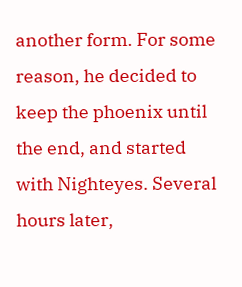another form. For some reason, he decided to keep the phoenix until the end, and started with Nighteyes. Several hours later,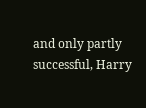and only partly successful, Harry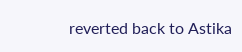reverted back to Astika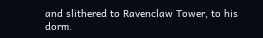and slithered to Ravenclaw Tower, to his dorm.